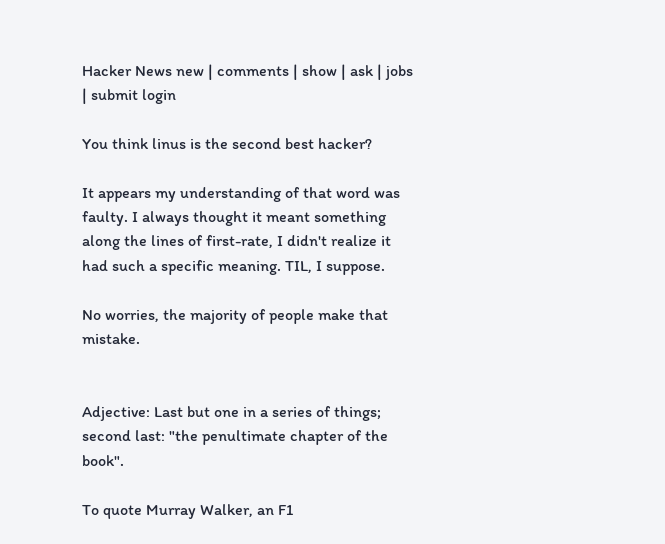Hacker News new | comments | show | ask | jobs | submit login

You think linus is the second best hacker?

It appears my understanding of that word was faulty. I always thought it meant something along the lines of first-rate, I didn't realize it had such a specific meaning. TIL, I suppose.

No worries, the majority of people make that mistake.


Adjective: Last but one in a series of things; second last: "the penultimate chapter of the book".

To quote Murray Walker, an F1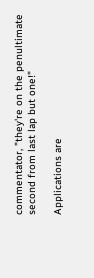commentator, "they're on the penultimate second from last lap but one!"

Applications are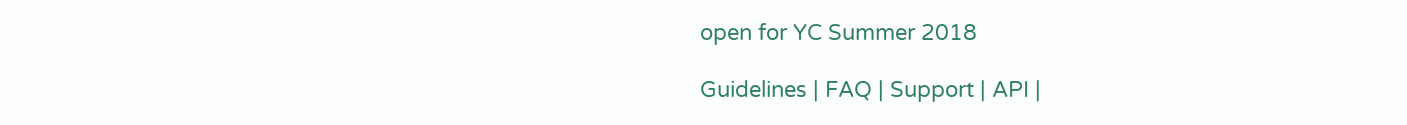open for YC Summer 2018

Guidelines | FAQ | Support | API |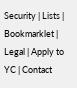Security | Lists | Bookmarklet | Legal | Apply to YC | Contact